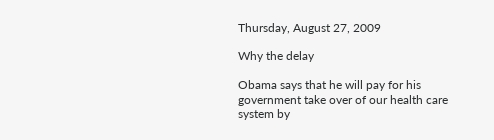Thursday, August 27, 2009

Why the delay

Obama says that he will pay for his government take over of our health care system by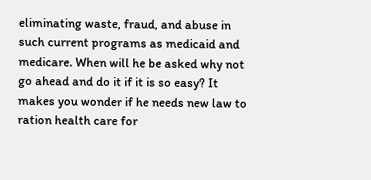eliminating waste, fraud, and abuse in such current programs as medicaid and medicare. When will he be asked why not go ahead and do it if it is so easy? It makes you wonder if he needs new law to ration health care for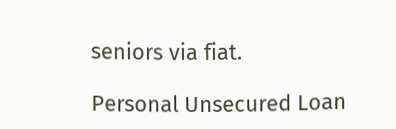seniors via fiat.

Personal Unsecured Loan